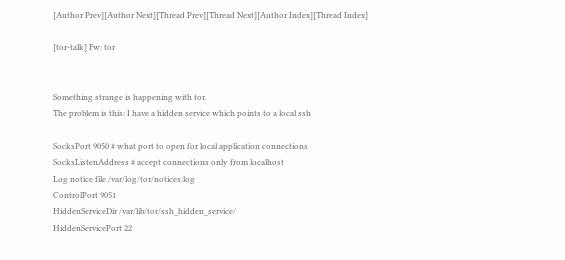[Author Prev][Author Next][Thread Prev][Thread Next][Author Index][Thread Index]

[tor-talk] Fw: tor


Something strange is happening with tor.
The problem is this: I have a hidden service which points to a local ssh

SocksPort 9050 # what port to open for local application connections
SocksListenAddress # accept connections only from localhost
Log notice file /var/log/tor/notices.log
ControlPort 9051
HiddenServiceDir /var/lib/tor/ssh_hidden_service/
HiddenServicePort 22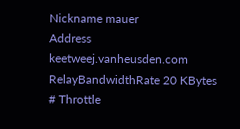Nickname mauer
Address keetweej.vanheusden.com
RelayBandwidthRate 20 KBytes  # Throttle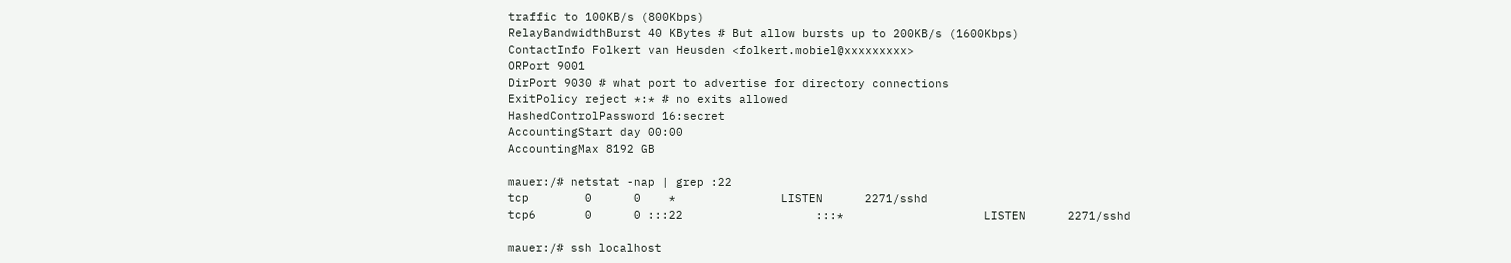traffic to 100KB/s (800Kbps)
RelayBandwidthBurst 40 KBytes # But allow bursts up to 200KB/s (1600Kbps)
ContactInfo Folkert van Heusden <folkert.mobiel@xxxxxxxxx>
ORPort 9001
DirPort 9030 # what port to advertise for directory connections
ExitPolicy reject *:* # no exits allowed
HashedControlPassword 16:secret
AccountingStart day 00:00
AccountingMax 8192 GB

mauer:/# netstat -nap | grep :22
tcp        0      0    *               LISTEN      2271/sshd
tcp6       0      0 :::22                   :::*                    LISTEN      2271/sshd

mauer:/# ssh localhost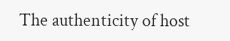The authenticity of host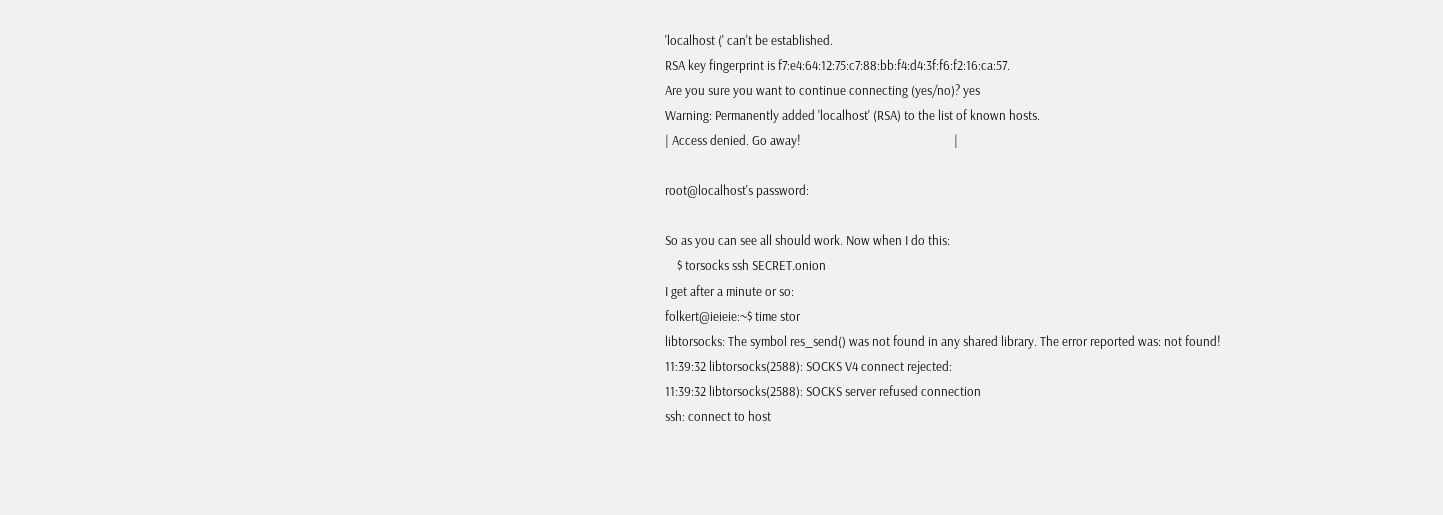'localhost (' can't be established.
RSA key fingerprint is f7:e4:64:12:75:c7:88:bb:f4:d4:3f:f6:f2:16:ca:57.
Are you sure you want to continue connecting (yes/no)? yes
Warning: Permanently added 'localhost' (RSA) to the list of known hosts.
| Access denied. Go away!                                                   |

root@localhost's password:

So as you can see all should work. Now when I do this:
    $ torsocks ssh SECRET.onion
I get after a minute or so:
folkert@ieieie:~$ time stor
libtorsocks: The symbol res_send() was not found in any shared library. The error reported was: not found!
11:39:32 libtorsocks(2588): SOCKS V4 connect rejected:
11:39:32 libtorsocks(2588): SOCKS server refused connection
ssh: connect to host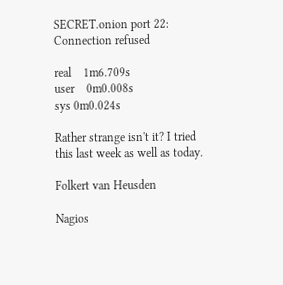SECRET.onion port 22: Connection refused

real    1m6.709s
user    0m0.008s
sys 0m0.024s

Rather strange isn't it? I tried this last week as well as today.

Folkert van Heusden

Nagios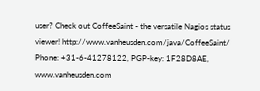user? Check out CoffeeSaint - the versatile Nagios status
viewer! http://www.vanheusden.com/java/CoffeeSaint/
Phone: +31-6-41278122, PGP-key: 1F28D8AE, www.vanheusden.com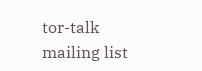tor-talk mailing list